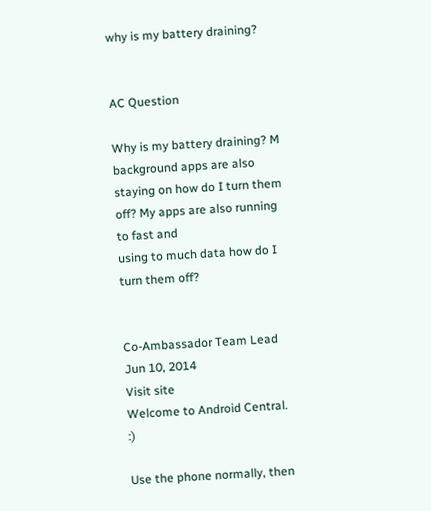why is my battery draining?


AC Question

Why is my battery draining? M background apps are also staying on how do I turn them off? My apps are also running to fast and
using to much data how do I turn them off?


Co-Ambassador Team Lead
Jun 10, 2014
Visit site
Welcome to Android Central. :)

Use the phone normally, then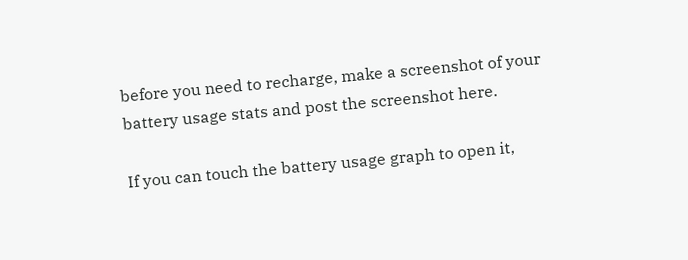before you need to recharge, make a screenshot of your battery usage stats and post the screenshot here.

If you can touch the battery usage graph to open it,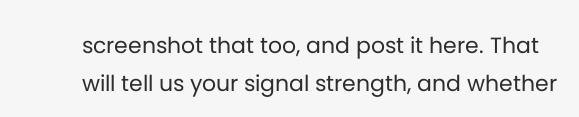screenshot that too, and post it here. That will tell us your signal strength, and whether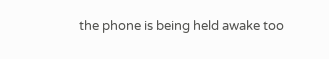the phone is being held awake too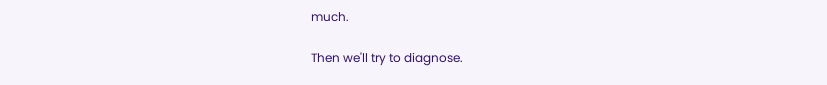much.

Then we'll try to diagnose.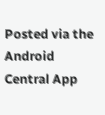Posted via the Android Central App